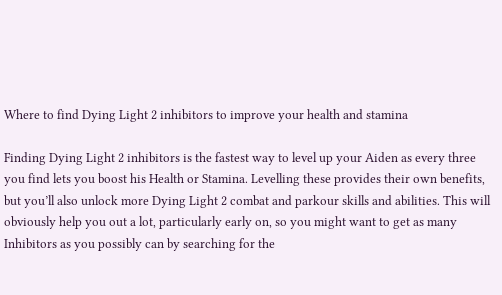Where to find Dying Light 2 inhibitors to improve your health and stamina

Finding Dying Light 2 inhibitors is the fastest way to level up your Aiden as every three you find lets you boost his Health or Stamina. Levelling these provides their own benefits, but you’ll also unlock more Dying Light 2 combat and parkour skills and abilities. This will obviously help you out a lot, particularly early on, so you might want to get as many Inhibitors as you possibly can by searching for the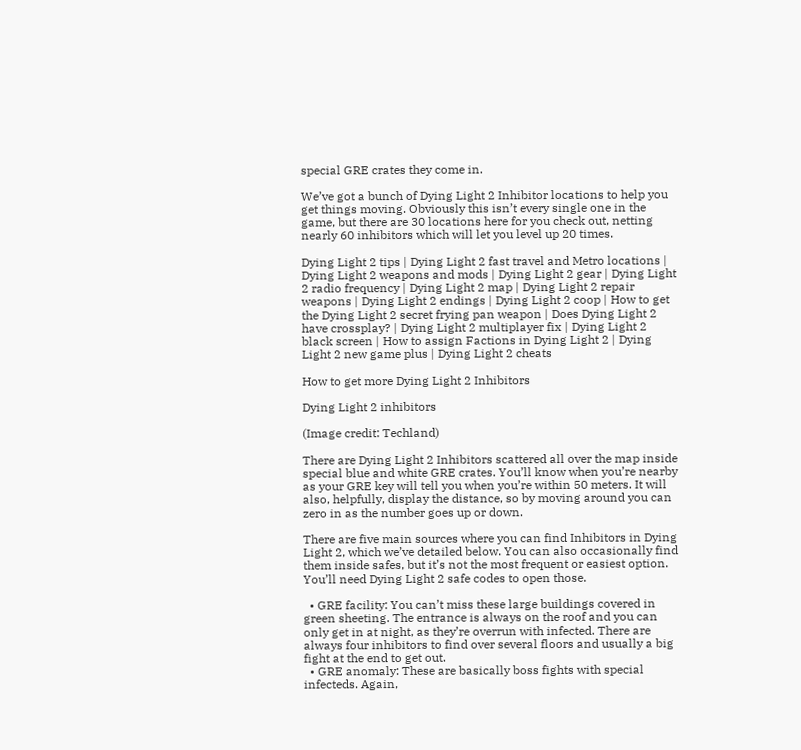special GRE crates they come in.

We’ve got a bunch of Dying Light 2 Inhibitor locations to help you get things moving. Obviously this isn’t every single one in the game, but there are 30 locations here for you check out, netting nearly 60 inhibitors which will let you level up 20 times.

Dying Light 2 tips | Dying Light 2 fast travel and Metro locations | Dying Light 2 weapons and mods | Dying Light 2 gear | Dying Light 2 radio frequency | Dying Light 2 map | Dying Light 2 repair weapons | Dying Light 2 endings | Dying Light 2 coop | How to get the Dying Light 2 secret frying pan weapon | Does Dying Light 2 have crossplay? | Dying Light 2 multiplayer fix | Dying Light 2 black screen | How to assign Factions in Dying Light 2 | Dying Light 2 new game plus | Dying Light 2 cheats

How to get more Dying Light 2 Inhibitors

Dying Light 2 inhibitors

(Image credit: Techland)

There are Dying Light 2 Inhibitors scattered all over the map inside special blue and white GRE crates. You’ll know when you’re nearby as your GRE key will tell you when you’re within 50 meters. It will also, helpfully, display the distance, so by moving around you can zero in as the number goes up or down.

There are five main sources where you can find Inhibitors in Dying Light 2, which we’ve detailed below. You can also occasionally find them inside safes, but it’s not the most frequent or easiest option. You’ll need Dying Light 2 safe codes to open those.

  • GRE facility: You can’t miss these large buildings covered in green sheeting. The entrance is always on the roof and you can only get in at night, as they’re overrun with infected. There are always four inhibitors to find over several floors and usually a big fight at the end to get out.
  • GRE anomaly: These are basically boss fights with special infecteds. Again,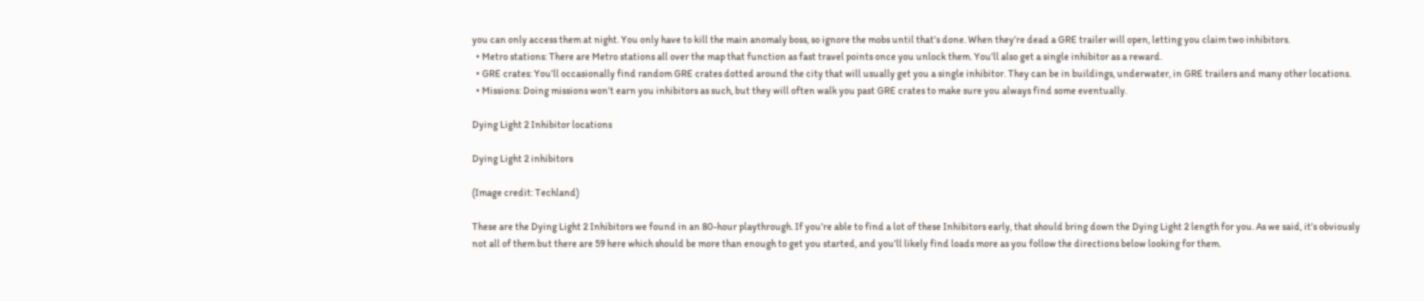you can only access them at night. You only have to kill the main anomaly boss, so ignore the mobs until that’s done. When they’re dead a GRE trailer will open, letting you claim two inhibitors.
  • Metro stations: There are Metro stations all over the map that function as fast travel points once you unlock them. You’ll also get a single inhibitor as a reward.
  • GRE crates: You’ll occasionally find random GRE crates dotted around the city that will usually get you a single inhibitor. They can be in buildings, underwater, in GRE trailers and many other locations.
  • Missions: Doing missions won’t earn you inhibitors as such, but they will often walk you past GRE crates to make sure you always find some eventually.

Dying Light 2 Inhibitor locations

Dying Light 2 inhibitors

(Image credit: Techland)

These are the Dying Light 2 Inhibitors we found in an 80-hour playthrough. If you’re able to find a lot of these Inhibitors early, that should bring down the Dying Light 2 length for you. As we said, it’s obviously not all of them but there are 59 here which should be more than enough to get you started, and you’ll likely find loads more as you follow the directions below looking for them.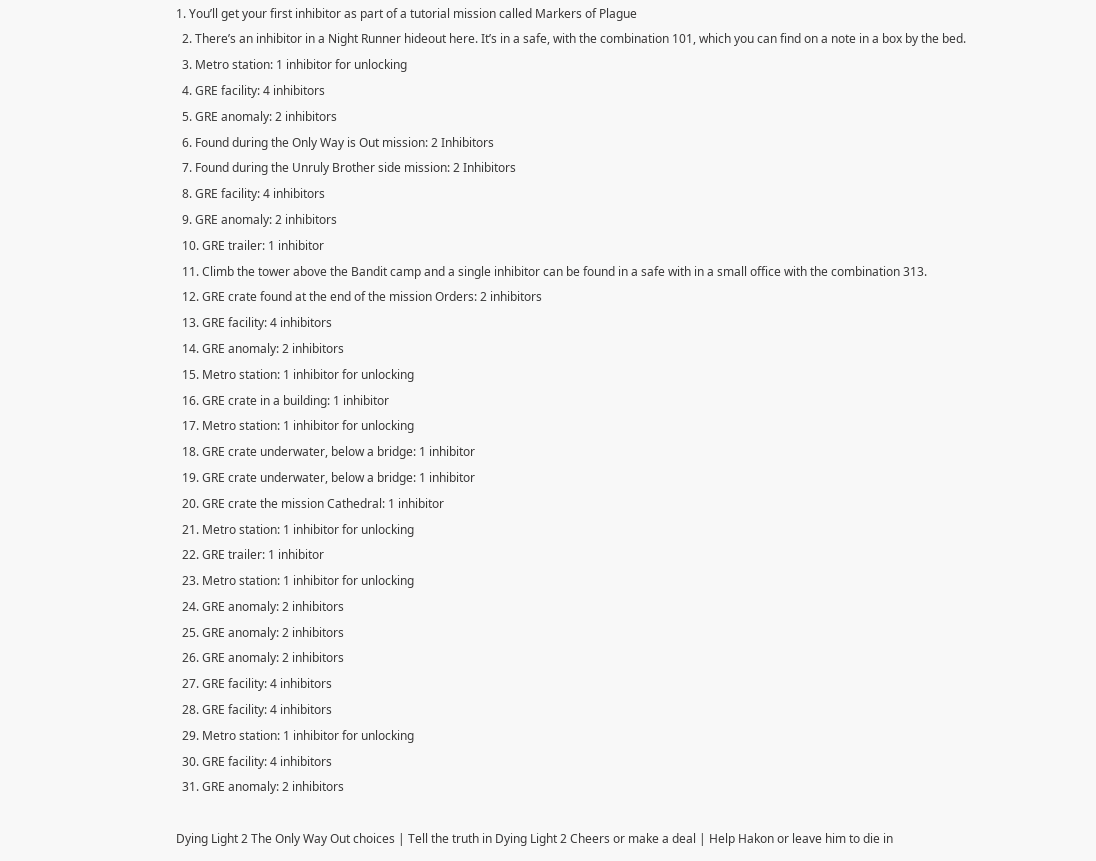1. You’ll get your first inhibitor as part of a tutorial mission called Markers of Plague
  2. There’s an inhibitor in a Night Runner hideout here. It’s in a safe, with the combination 101, which you can find on a note in a box by the bed.
  3. Metro station: 1 inhibitor for unlocking
  4. GRE facility: 4 inhibitors
  5. GRE anomaly: 2 inhibitors
  6. Found during the Only Way is Out mission: 2 Inhibitors
  7. Found during the Unruly Brother side mission: 2 Inhibitors
  8. GRE facility: 4 inhibitors
  9. GRE anomaly: 2 inhibitors
  10. GRE trailer: 1 inhibitor
  11. Climb the tower above the Bandit camp and a single inhibitor can be found in a safe with in a small office with the combination 313.
  12. GRE crate found at the end of the mission Orders: 2 inhibitors
  13. GRE facility: 4 inhibitors
  14. GRE anomaly: 2 inhibitors
  15. Metro station: 1 inhibitor for unlocking
  16. GRE crate in a building: 1 inhibitor
  17. Metro station: 1 inhibitor for unlocking
  18. GRE crate underwater, below a bridge: 1 inhibitor
  19. GRE crate underwater, below a bridge: 1 inhibitor
  20. GRE crate the mission Cathedral: 1 inhibitor
  21. Metro station: 1 inhibitor for unlocking
  22. GRE trailer: 1 inhibitor
  23. Metro station: 1 inhibitor for unlocking
  24. GRE anomaly: 2 inhibitors
  25. GRE anomaly: 2 inhibitors
  26. GRE anomaly: 2 inhibitors
  27. GRE facility: 4 inhibitors
  28. GRE facility: 4 inhibitors
  29. Metro station: 1 inhibitor for unlocking
  30. GRE facility: 4 inhibitors
  31. GRE anomaly: 2 inhibitors

Dying Light 2 The Only Way Out choices | Tell the truth in Dying Light 2 Cheers or make a deal | Help Hakon or leave him to die in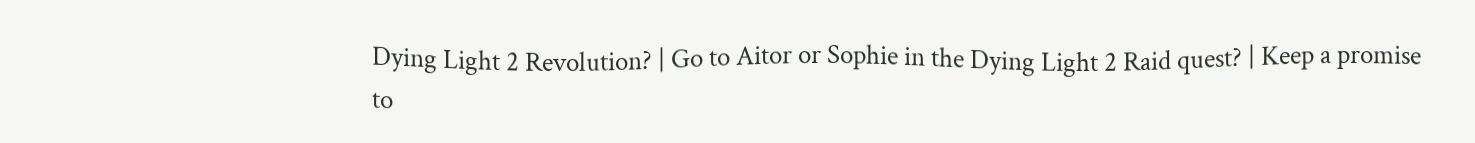Dying Light 2 Revolution? | Go to Aitor or Sophie in the Dying Light 2 Raid quest? | Keep a promise to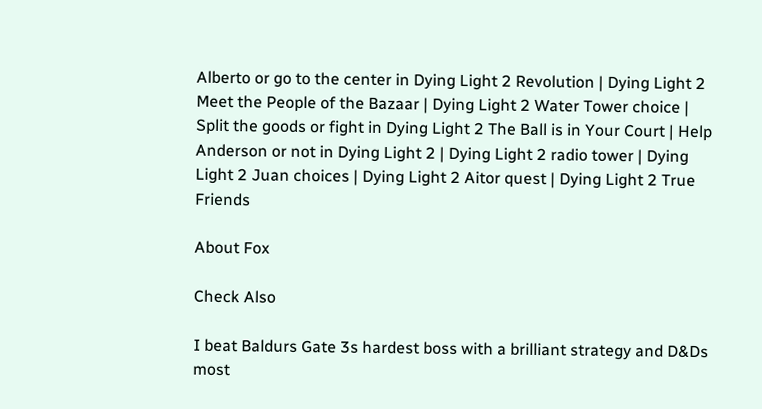Alberto or go to the center in Dying Light 2 Revolution | Dying Light 2 Meet the People of the Bazaar | Dying Light 2 Water Tower choice | Split the goods or fight in Dying Light 2 The Ball is in Your Court | Help Anderson or not in Dying Light 2 | Dying Light 2 radio tower | Dying Light 2 Juan choices | Dying Light 2 Aitor quest | Dying Light 2 True Friends

About Fox

Check Also

I beat Baldurs Gate 3s hardest boss with a brilliant strategy and D&Ds most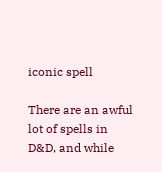iconic spell

There are an awful lot of spells in D&D, and while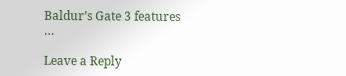Baldur’s Gate 3 features …

Leave a Reply